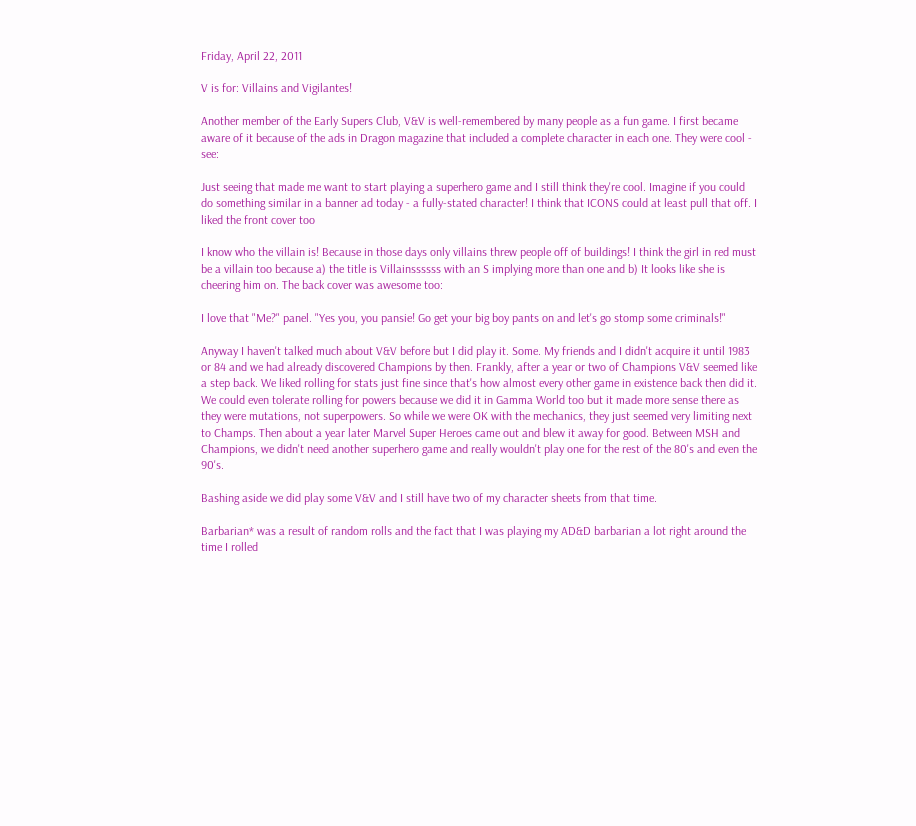Friday, April 22, 2011

V is for: Villains and Vigilantes!

Another member of the Early Supers Club, V&V is well-remembered by many people as a fun game. I first became aware of it because of the ads in Dragon magazine that included a complete character in each one. They were cool - see:

Just seeing that made me want to start playing a superhero game and I still think they're cool. Imagine if you could do something similar in a banner ad today - a fully-stated character! I think that ICONS could at least pull that off. I liked the front cover too

I know who the villain is! Because in those days only villains threw people off of buildings! I think the girl in red must be a villain too because a) the title is Villainssssss with an S implying more than one and b) It looks like she is cheering him on. The back cover was awesome too:

I love that "Me?" panel. "Yes you, you pansie! Go get your big boy pants on and let's go stomp some criminals!"

Anyway I haven't talked much about V&V before but I did play it. Some. My friends and I didn't acquire it until 1983 or 84 and we had already discovered Champions by then. Frankly, after a year or two of Champions V&V seemed like a step back. We liked rolling for stats just fine since that's how almost every other game in existence back then did it. We could even tolerate rolling for powers because we did it in Gamma World too but it made more sense there as they were mutations, not superpowers. So while we were OK with the mechanics, they just seemed very limiting next to Champs. Then about a year later Marvel Super Heroes came out and blew it away for good. Between MSH and Champions, we didn't need another superhero game and really wouldn't play one for the rest of the 80's and even the 90's.

Bashing aside we did play some V&V and I still have two of my character sheets from that time.

Barbarian* was a result of random rolls and the fact that I was playing my AD&D barbarian a lot right around the time I rolled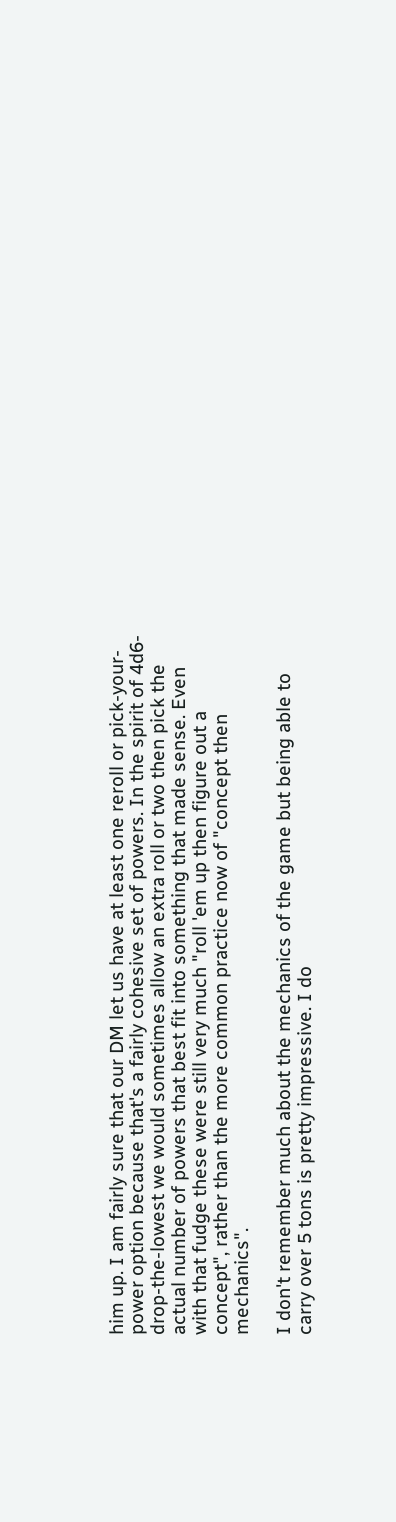him up. I am fairly sure that our DM let us have at least one reroll or pick-your-power option because that's a fairly cohesive set of powers. In the spirit of 4d6-drop-the-lowest we would sometimes allow an extra roll or two then pick the actual number of powers that best fit into something that made sense. Even with that fudge these were still very much "roll 'em up then figure out a concept", rather than the more common practice now of "concept then mechanics".

I don't remember much about the mechanics of the game but being able to carry over 5 tons is pretty impressive. I do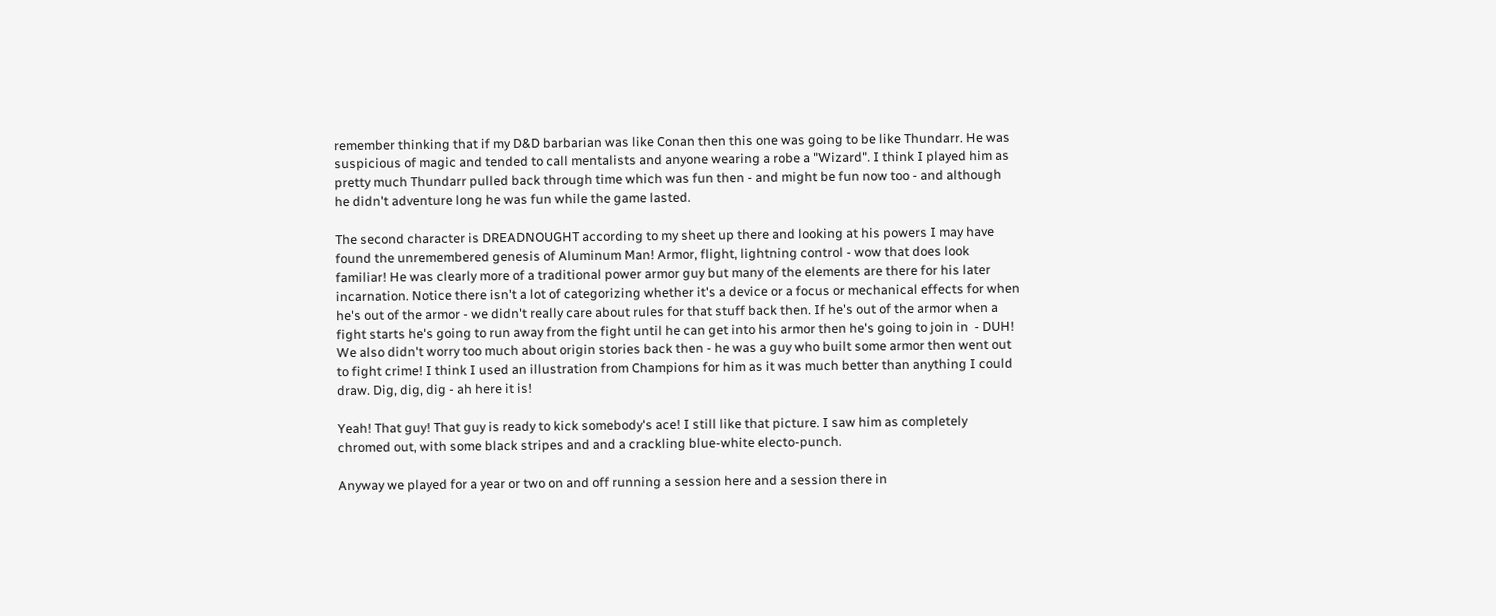remember thinking that if my D&D barbarian was like Conan then this one was going to be like Thundarr. He was suspicious of magic and tended to call mentalists and anyone wearing a robe a "Wizard". I think I played him as pretty much Thundarr pulled back through time which was fun then - and might be fun now too - and although he didn't adventure long he was fun while the game lasted.

The second character is DREADNOUGHT according to my sheet up there and looking at his powers I may have found the unremembered genesis of Aluminum Man! Armor, flight, lightning control - wow that does look familiar! He was clearly more of a traditional power armor guy but many of the elements are there for his later incarnation. Notice there isn't a lot of categorizing whether it's a device or a focus or mechanical effects for when he's out of the armor - we didn't really care about rules for that stuff back then. If he's out of the armor when a fight starts he's going to run away from the fight until he can get into his armor then he's going to join in  - DUH! We also didn't worry too much about origin stories back then - he was a guy who built some armor then went out to fight crime! I think I used an illustration from Champions for him as it was much better than anything I could draw. Dig, dig, dig - ah here it is!

Yeah! That guy! That guy is ready to kick somebody's ace! I still like that picture. I saw him as completely chromed out, with some black stripes and and a crackling blue-white electo-punch.

Anyway we played for a year or two on and off running a session here and a session there in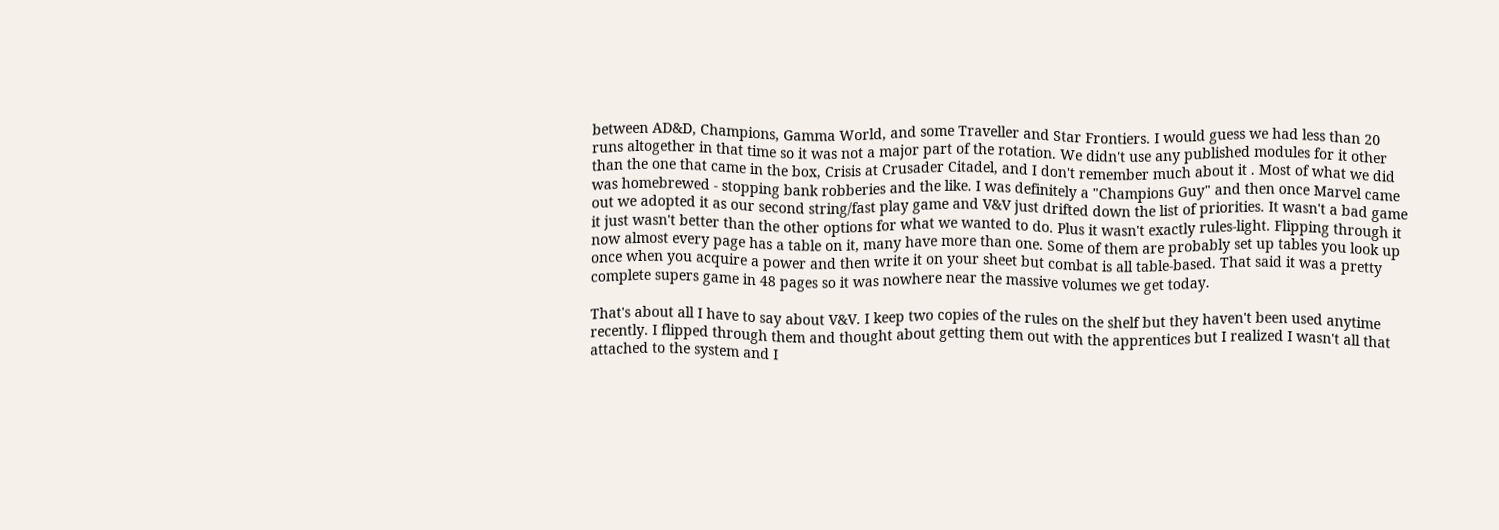between AD&D, Champions, Gamma World, and some Traveller and Star Frontiers. I would guess we had less than 20 runs altogether in that time so it was not a major part of the rotation. We didn't use any published modules for it other than the one that came in the box, Crisis at Crusader Citadel, and I don't remember much about it . Most of what we did was homebrewed - stopping bank robberies and the like. I was definitely a "Champions Guy" and then once Marvel came out we adopted it as our second string/fast play game and V&V just drifted down the list of priorities. It wasn't a bad game it just wasn't better than the other options for what we wanted to do. Plus it wasn't exactly rules-light. Flipping through it now almost every page has a table on it, many have more than one. Some of them are probably set up tables you look up once when you acquire a power and then write it on your sheet but combat is all table-based. That said it was a pretty complete supers game in 48 pages so it was nowhere near the massive volumes we get today.

That's about all I have to say about V&V. I keep two copies of the rules on the shelf but they haven't been used anytime recently. I flipped through them and thought about getting them out with the apprentices but I realized I wasn't all that attached to the system and I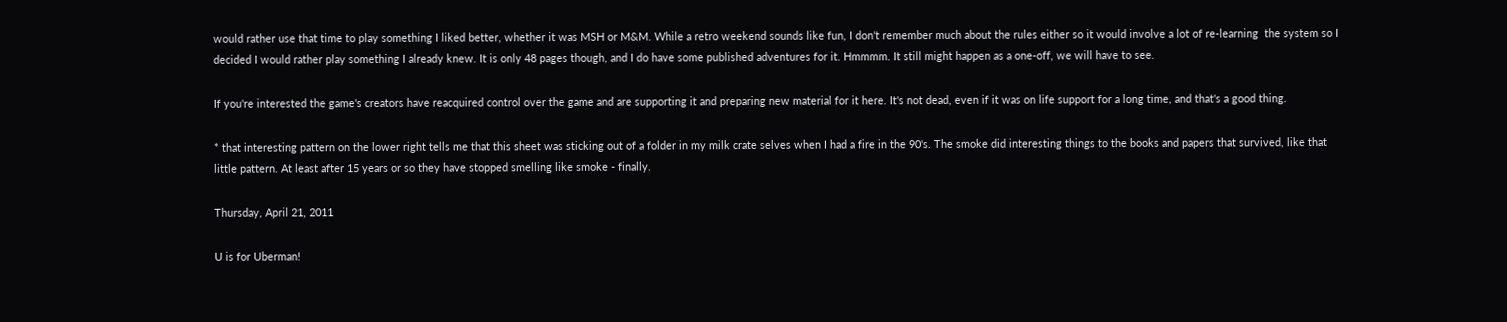would rather use that time to play something I liked better, whether it was MSH or M&M. While a retro weekend sounds like fun, I don't remember much about the rules either so it would involve a lot of re-learning  the system so I decided I would rather play something I already knew. It is only 48 pages though, and I do have some published adventures for it. Hmmmm. It still might happen as a one-off, we will have to see.

If you're interested the game's creators have reacquired control over the game and are supporting it and preparing new material for it here. It's not dead, even if it was on life support for a long time, and that's a good thing.

* that interesting pattern on the lower right tells me that this sheet was sticking out of a folder in my milk crate selves when I had a fire in the 90's. The smoke did interesting things to the books and papers that survived, like that little pattern. At least after 15 years or so they have stopped smelling like smoke - finally.

Thursday, April 21, 2011

U is for Uberman!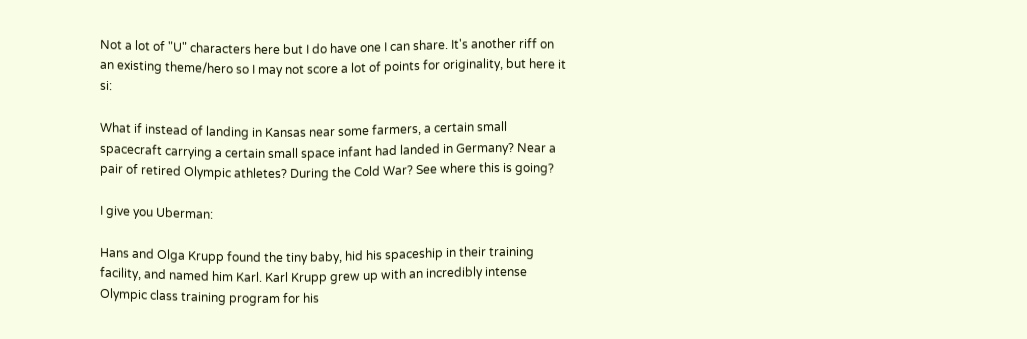Not a lot of "U" characters here but I do have one I can share. It's another riff on an existing theme/hero so I may not score a lot of points for originality, but here it si:

What if instead of landing in Kansas near some farmers, a certain small spacecraft carrying a certain small space infant had landed in Germany? Near a pair of retired Olympic athletes? During the Cold War? See where this is going?

I give you Uberman:

Hans and Olga Krupp found the tiny baby, hid his spaceship in their training facility, and named him Karl. Karl Krupp grew up with an incredibly intense Olympic class training program for his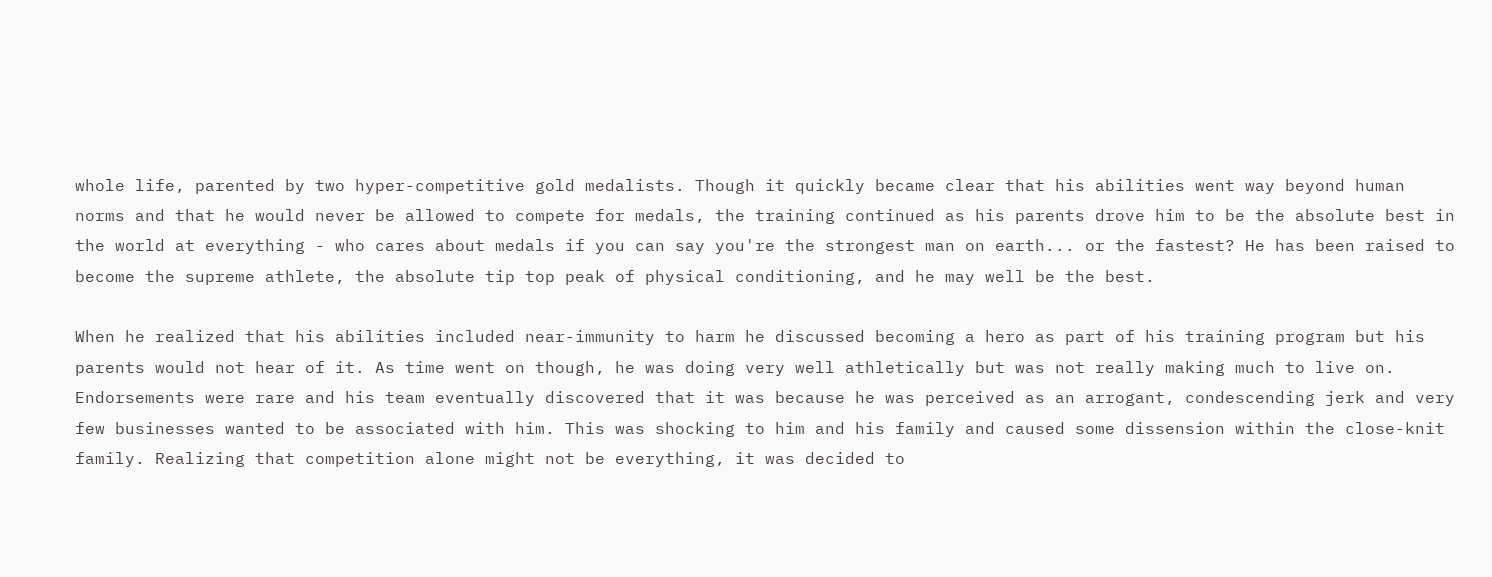whole life, parented by two hyper-competitive gold medalists. Though it quickly became clear that his abilities went way beyond human norms and that he would never be allowed to compete for medals, the training continued as his parents drove him to be the absolute best in the world at everything - who cares about medals if you can say you're the strongest man on earth... or the fastest? He has been raised to become the supreme athlete, the absolute tip top peak of physical conditioning, and he may well be the best.

When he realized that his abilities included near-immunity to harm he discussed becoming a hero as part of his training program but his parents would not hear of it. As time went on though, he was doing very well athletically but was not really making much to live on. Endorsements were rare and his team eventually discovered that it was because he was perceived as an arrogant, condescending jerk and very few businesses wanted to be associated with him. This was shocking to him and his family and caused some dissension within the close-knit family. Realizing that competition alone might not be everything, it was decided to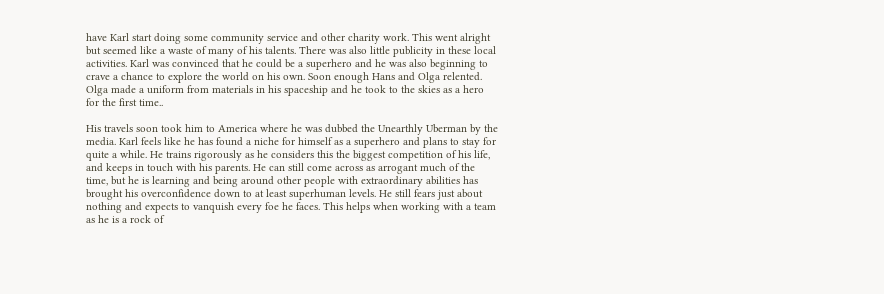have Karl start doing some community service and other charity work. This went alright but seemed like a waste of many of his talents. There was also little publicity in these local activities. Karl was convinced that he could be a superhero and he was also beginning to crave a chance to explore the world on his own. Soon enough Hans and Olga relented. Olga made a uniform from materials in his spaceship and he took to the skies as a hero for the first time..

His travels soon took him to America where he was dubbed the Unearthly Uberman by the media. Karl feels like he has found a niche for himself as a superhero and plans to stay for quite a while. He trains rigorously as he considers this the biggest competition of his life, and keeps in touch with his parents. He can still come across as arrogant much of the time, but he is learning and being around other people with extraordinary abilities has brought his overconfidence down to at least superhuman levels. He still fears just about nothing and expects to vanquish every foe he faces. This helps when working with a team as he is a rock of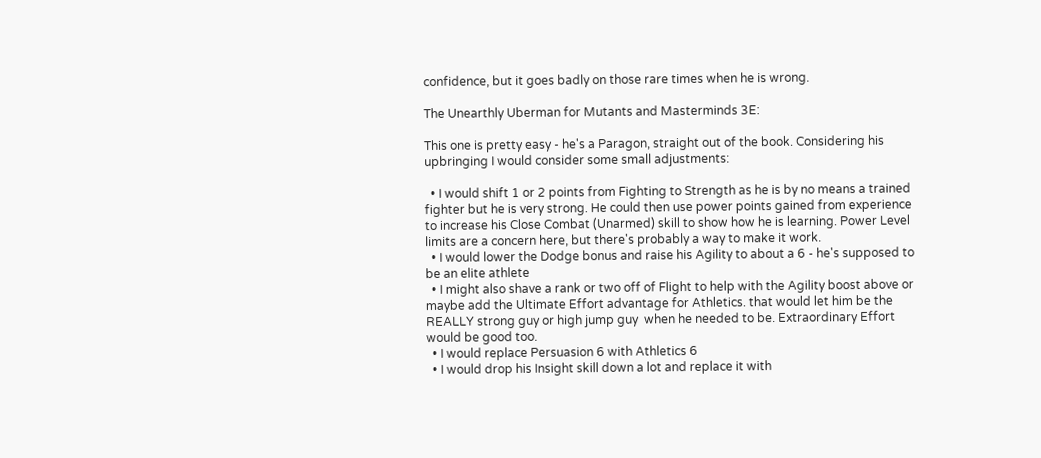confidence, but it goes badly on those rare times when he is wrong.

The Unearthly Uberman for Mutants and Masterminds 3E:

This one is pretty easy - he's a Paragon, straight out of the book. Considering his upbringing I would consider some small adjustments:

  • I would shift 1 or 2 points from Fighting to Strength as he is by no means a trained fighter but he is very strong. He could then use power points gained from experience to increase his Close Combat (Unarmed) skill to show how he is learning. Power Level limits are a concern here, but there's probably a way to make it work.
  • I would lower the Dodge bonus and raise his Agility to about a 6 - he's supposed to be an elite athlete
  • I might also shave a rank or two off of Flight to help with the Agility boost above or maybe add the Ultimate Effort advantage for Athletics. that would let him be the REALLY strong guy or high jump guy  when he needed to be. Extraordinary Effort would be good too.
  • I would replace Persuasion 6 with Athletics 6
  • I would drop his Insight skill down a lot and replace it with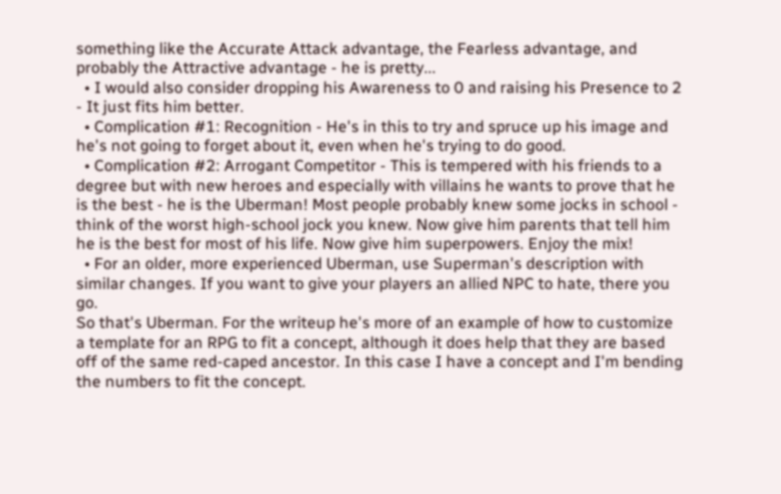something like the Accurate Attack advantage, the Fearless advantage, and probably the Attractive advantage - he is pretty...
  • I would also consider dropping his Awareness to 0 and raising his Presence to 2 - It just fits him better.
  • Complication #1: Recognition - He's in this to try and spruce up his image and he's not going to forget about it, even when he's trying to do good.
  • Complication #2: Arrogant Competitor - This is tempered with his friends to a degree but with new heroes and especially with villains he wants to prove that he is the best - he is the Uberman! Most people probably knew some jocks in school - think of the worst high-school jock you knew. Now give him parents that tell him he is the best for most of his life. Now give him superpowers. Enjoy the mix!
  • For an older, more experienced Uberman, use Superman's description with similar changes. If you want to give your players an allied NPC to hate, there you go.
So that's Uberman. For the writeup he's more of an example of how to customize a template for an RPG to fit a concept, although it does help that they are based off of the same red-caped ancestor. In this case I have a concept and I'm bending the numbers to fit the concept.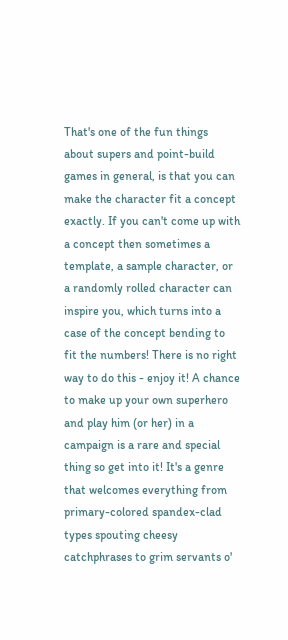That's one of the fun things about supers and point-build games in general, is that you can make the character fit a concept exactly. If you can't come up with a concept then sometimes a template, a sample character, or a randomly rolled character can inspire you, which turns into a case of the concept bending to fit the numbers! There is no right way to do this - enjoy it! A chance to make up your own superhero and play him (or her) in a campaign is a rare and special thing so get into it! It's a genre that welcomes everything from  primary-colored spandex-clad types spouting cheesy catchphrases to grim servants o'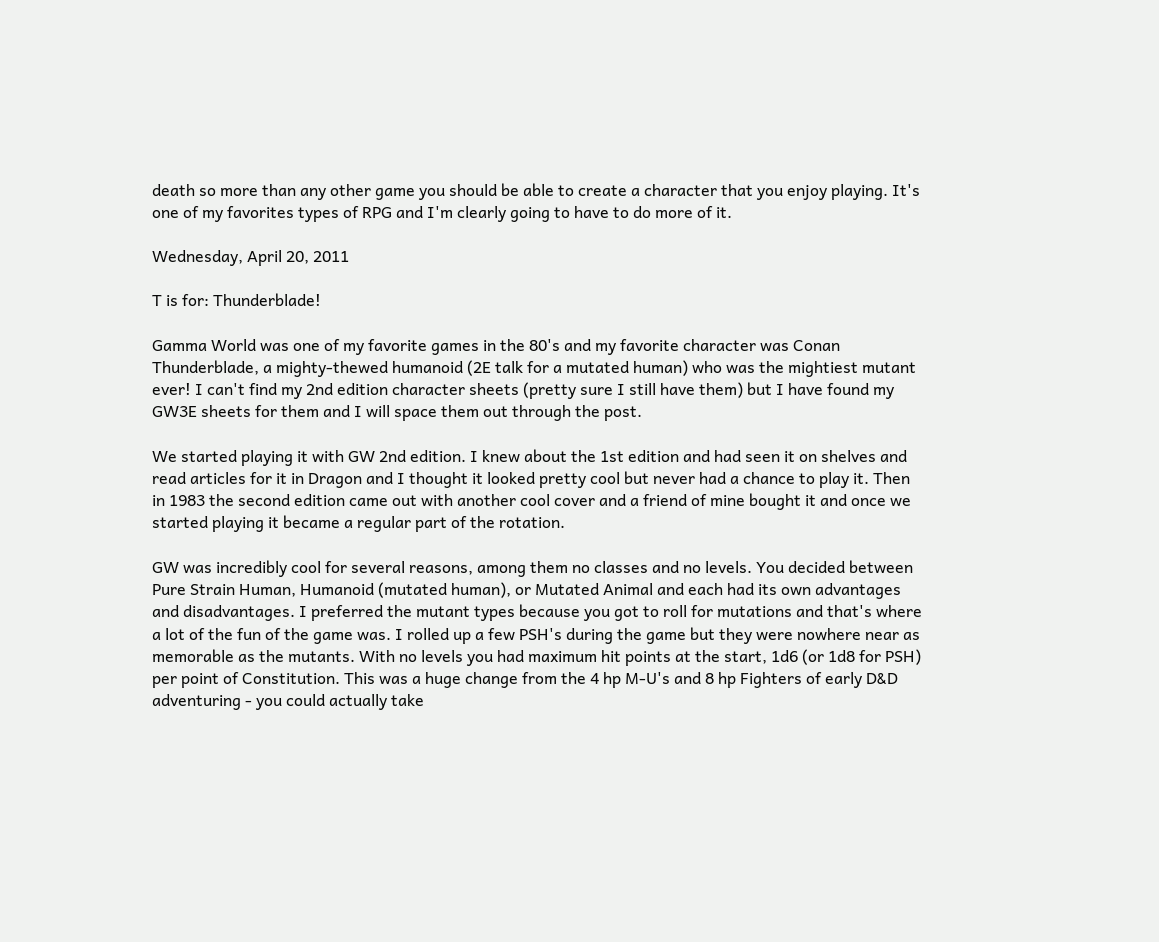death so more than any other game you should be able to create a character that you enjoy playing. It's one of my favorites types of RPG and I'm clearly going to have to do more of it.

Wednesday, April 20, 2011

T is for: Thunderblade!

Gamma World was one of my favorite games in the 80's and my favorite character was Conan Thunderblade, a mighty-thewed humanoid (2E talk for a mutated human) who was the mightiest mutant ever! I can't find my 2nd edition character sheets (pretty sure I still have them) but I have found my GW3E sheets for them and I will space them out through the post.

We started playing it with GW 2nd edition. I knew about the 1st edition and had seen it on shelves and read articles for it in Dragon and I thought it looked pretty cool but never had a chance to play it. Then in 1983 the second edition came out with another cool cover and a friend of mine bought it and once we started playing it became a regular part of the rotation.

GW was incredibly cool for several reasons, among them no classes and no levels. You decided between Pure Strain Human, Humanoid (mutated human), or Mutated Animal and each had its own advantages and disadvantages. I preferred the mutant types because you got to roll for mutations and that's where a lot of the fun of the game was. I rolled up a few PSH's during the game but they were nowhere near as memorable as the mutants. With no levels you had maximum hit points at the start, 1d6 (or 1d8 for PSH) per point of Constitution. This was a huge change from the 4 hp M-U's and 8 hp Fighters of early D&D adventuring - you could actually take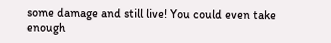some damage and still live! You could even take enough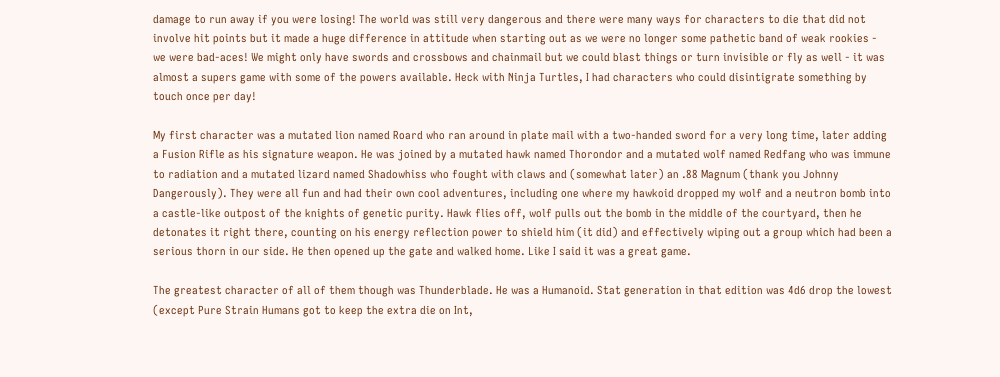damage to run away if you were losing! The world was still very dangerous and there were many ways for characters to die that did not involve hit points but it made a huge difference in attitude when starting out as we were no longer some pathetic band of weak rookies - we were bad-aces! We might only have swords and crossbows and chainmail but we could blast things or turn invisible or fly as well - it was almost a supers game with some of the powers available. Heck with Ninja Turtles, I had characters who could disintigrate something by touch once per day!

My first character was a mutated lion named Roard who ran around in plate mail with a two-handed sword for a very long time, later adding a Fusion Rifle as his signature weapon. He was joined by a mutated hawk named Thorondor and a mutated wolf named Redfang who was immune to radiation and a mutated lizard named Shadowhiss who fought with claws and (somewhat later) an .88 Magnum (thank you Johnny Dangerously). They were all fun and had their own cool adventures, including one where my hawkoid dropped my wolf and a neutron bomb into a castle-like outpost of the knights of genetic purity. Hawk flies off, wolf pulls out the bomb in the middle of the courtyard, then he detonates it right there, counting on his energy reflection power to shield him (it did) and effectively wiping out a group which had been a serious thorn in our side. He then opened up the gate and walked home. Like I said it was a great game.

The greatest character of all of them though was Thunderblade. He was a Humanoid. Stat generation in that edition was 4d6 drop the lowest (except Pure Strain Humans got to keep the extra die on Int,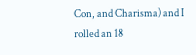Con, and Charisma) and I rolled an 18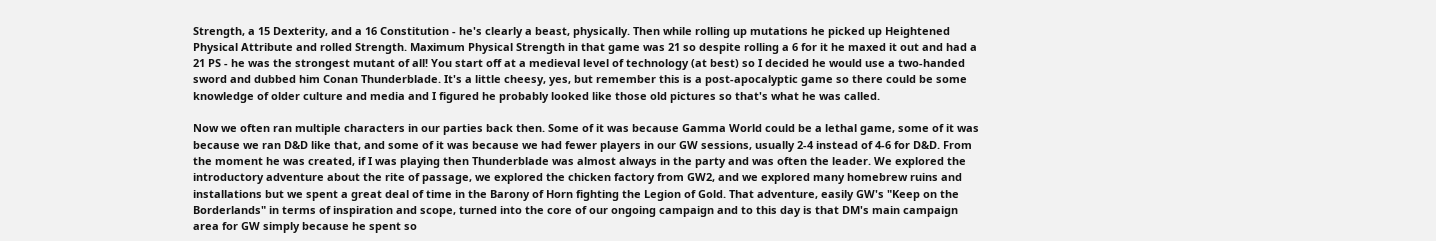Strength, a 15 Dexterity, and a 16 Constitution - he's clearly a beast, physically. Then while rolling up mutations he picked up Heightened Physical Attribute and rolled Strength. Maximum Physical Strength in that game was 21 so despite rolling a 6 for it he maxed it out and had a 21 PS - he was the strongest mutant of all! You start off at a medieval level of technology (at best) so I decided he would use a two-handed sword and dubbed him Conan Thunderblade. It's a little cheesy, yes, but remember this is a post-apocalyptic game so there could be some knowledge of older culture and media and I figured he probably looked like those old pictures so that's what he was called.

Now we often ran multiple characters in our parties back then. Some of it was because Gamma World could be a lethal game, some of it was because we ran D&D like that, and some of it was because we had fewer players in our GW sessions, usually 2-4 instead of 4-6 for D&D. From the moment he was created, if I was playing then Thunderblade was almost always in the party and was often the leader. We explored the introductory adventure about the rite of passage, we explored the chicken factory from GW2, and we explored many homebrew ruins and installations but we spent a great deal of time in the Barony of Horn fighting the Legion of Gold. That adventure, easily GW's "Keep on the Borderlands" in terms of inspiration and scope, turned into the core of our ongoing campaign and to this day is that DM's main campaign area for GW simply because he spent so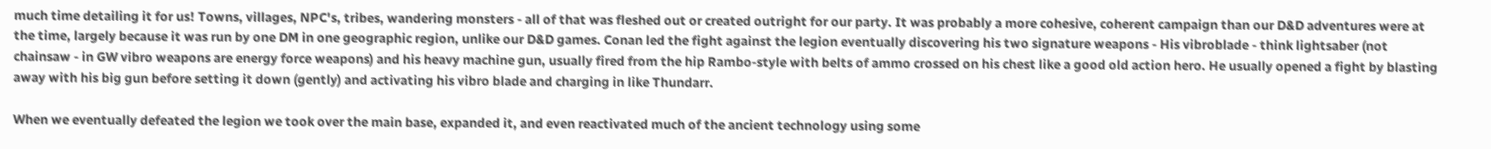much time detailing it for us! Towns, villages, NPC's, tribes, wandering monsters - all of that was fleshed out or created outright for our party. It was probably a more cohesive, coherent campaign than our D&D adventures were at the time, largely because it was run by one DM in one geographic region, unlike our D&D games. Conan led the fight against the legion eventually discovering his two signature weapons - His vibroblade - think lightsaber (not chainsaw - in GW vibro weapons are energy force weapons) and his heavy machine gun, usually fired from the hip Rambo-style with belts of ammo crossed on his chest like a good old action hero. He usually opened a fight by blasting away with his big gun before setting it down (gently) and activating his vibro blade and charging in like Thundarr.

When we eventually defeated the legion we took over the main base, expanded it, and even reactivated much of the ancient technology using some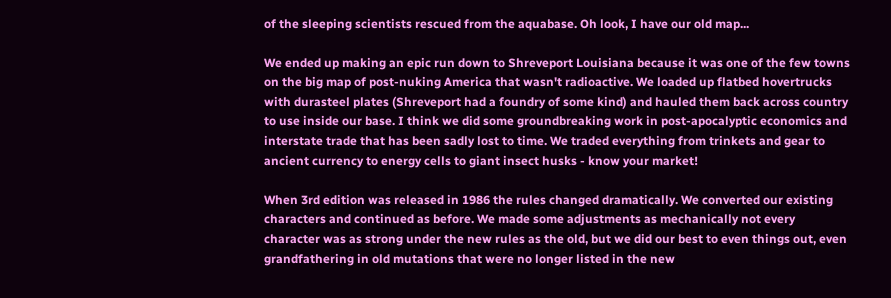of the sleeping scientists rescued from the aquabase. Oh look, I have our old map...

We ended up making an epic run down to Shreveport Louisiana because it was one of the few towns on the big map of post-nuking America that wasn't radioactive. We loaded up flatbed hovertrucks with durasteel plates (Shreveport had a foundry of some kind) and hauled them back across country to use inside our base. I think we did some groundbreaking work in post-apocalyptic economics and interstate trade that has been sadly lost to time. We traded everything from trinkets and gear to ancient currency to energy cells to giant insect husks - know your market!

When 3rd edition was released in 1986 the rules changed dramatically. We converted our existing characters and continued as before. We made some adjustments as mechanically not every character was as strong under the new rules as the old, but we did our best to even things out, even grandfathering in old mutations that were no longer listed in the new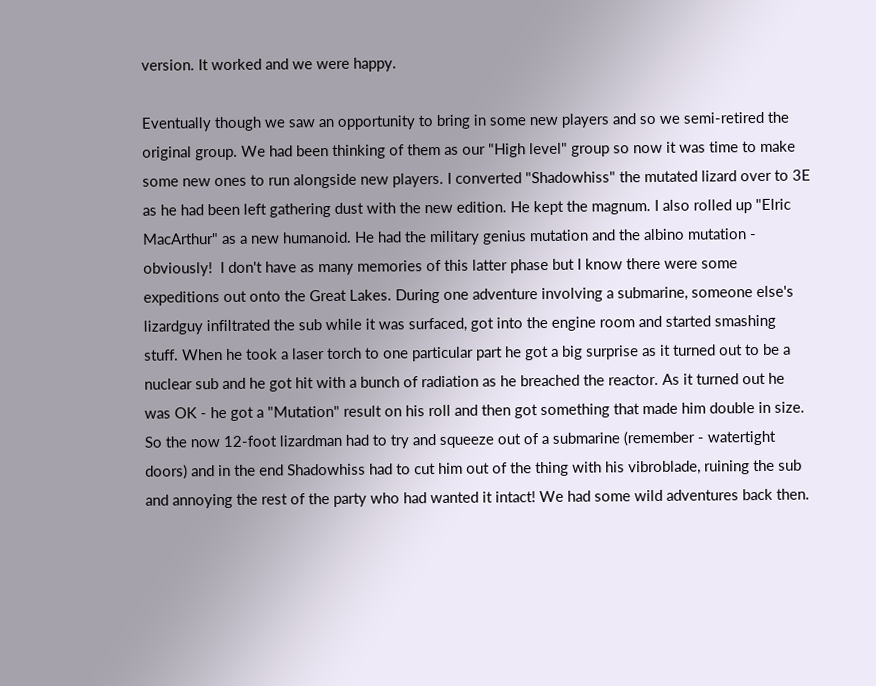version. It worked and we were happy.

Eventually though we saw an opportunity to bring in some new players and so we semi-retired the original group. We had been thinking of them as our "High level" group so now it was time to make some new ones to run alongside new players. I converted "Shadowhiss" the mutated lizard over to 3E as he had been left gathering dust with the new edition. He kept the magnum. I also rolled up "Elric MacArthur" as a new humanoid. He had the military genius mutation and the albino mutation - obviously!  I don't have as many memories of this latter phase but I know there were some expeditions out onto the Great Lakes. During one adventure involving a submarine, someone else's lizardguy infiltrated the sub while it was surfaced, got into the engine room and started smashing stuff. When he took a laser torch to one particular part he got a big surprise as it turned out to be a nuclear sub and he got hit with a bunch of radiation as he breached the reactor. As it turned out he was OK - he got a "Mutation" result on his roll and then got something that made him double in size. So the now 12-foot lizardman had to try and squeeze out of a submarine (remember - watertight doors) and in the end Shadowhiss had to cut him out of the thing with his vibroblade, ruining the sub and annoying the rest of the party who had wanted it intact! We had some wild adventures back then.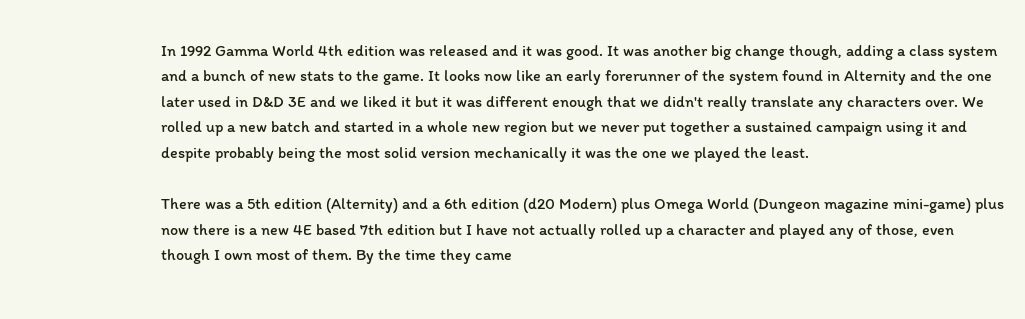In 1992 Gamma World 4th edition was released and it was good. It was another big change though, adding a class system and a bunch of new stats to the game. It looks now like an early forerunner of the system found in Alternity and the one later used in D&D 3E and we liked it but it was different enough that we didn't really translate any characters over. We rolled up a new batch and started in a whole new region but we never put together a sustained campaign using it and despite probably being the most solid version mechanically it was the one we played the least.

There was a 5th edition (Alternity) and a 6th edition (d20 Modern) plus Omega World (Dungeon magazine mini-game) plus now there is a new 4E based 7th edition but I have not actually rolled up a character and played any of those, even though I own most of them. By the time they came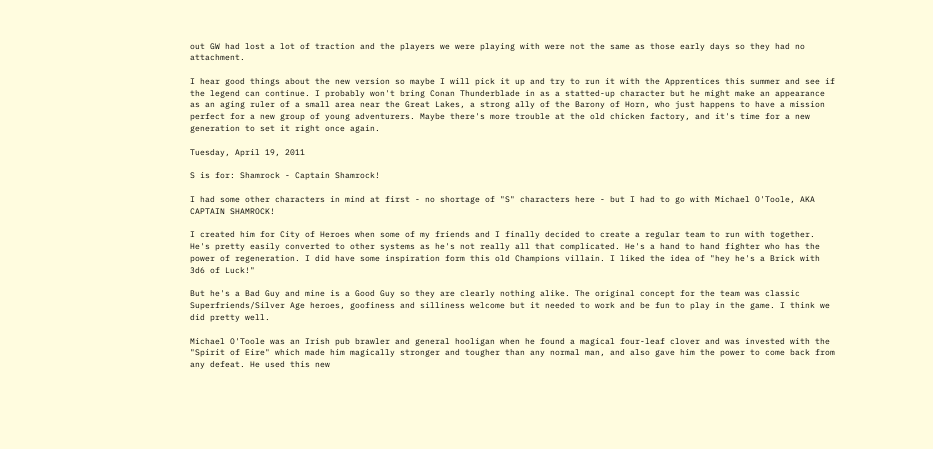out GW had lost a lot of traction and the players we were playing with were not the same as those early days so they had no attachment.

I hear good things about the new version so maybe I will pick it up and try to run it with the Apprentices this summer and see if the legend can continue. I probably won't bring Conan Thunderblade in as a statted-up character but he might make an appearance as an aging ruler of a small area near the Great Lakes, a strong ally of the Barony of Horn, who just happens to have a mission perfect for a new group of young adventurers. Maybe there's more trouble at the old chicken factory, and it's time for a new generation to set it right once again.

Tuesday, April 19, 2011

S is for: Shamrock - Captain Shamrock!

I had some other characters in mind at first - no shortage of "S" characters here - but I had to go with Michael O'Toole, AKA CAPTAIN SHAMROCK!

I created him for City of Heroes when some of my friends and I finally decided to create a regular team to run with together. He's pretty easily converted to other systems as he's not really all that complicated. He's a hand to hand fighter who has the power of regeneration. I did have some inspiration form this old Champions villain. I liked the idea of "hey he's a Brick with 3d6 of Luck!"

But he's a Bad Guy and mine is a Good Guy so they are clearly nothing alike. The original concept for the team was classic Superfriends/Silver Age heroes, goofiness and silliness welcome but it needed to work and be fun to play in the game. I think we did pretty well.

Michael O'Toole was an Irish pub brawler and general hooligan when he found a magical four-leaf clover and was invested with the "Spirit of Eire" which made him magically stronger and tougher than any normal man, and also gave him the power to come back from any defeat. He used this new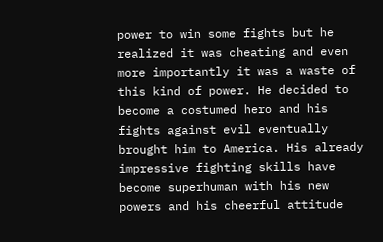power to win some fights but he realized it was cheating and even more importantly it was a waste of this kind of power. He decided to become a costumed hero and his fights against evil eventually brought him to America. His already impressive fighting skills have become superhuman with his new powers and his cheerful attitude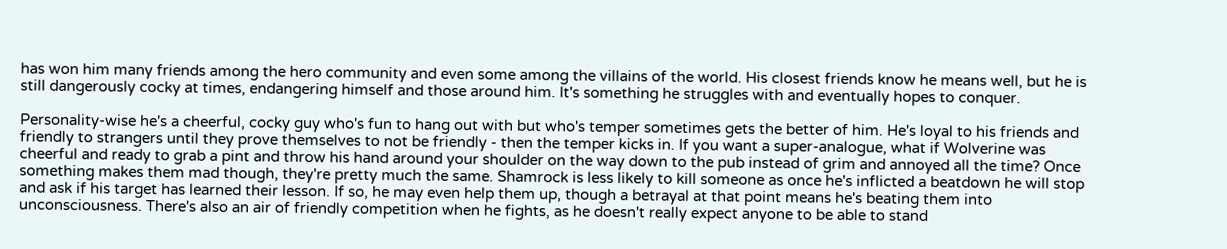has won him many friends among the hero community and even some among the villains of the world. His closest friends know he means well, but he is still dangerously cocky at times, endangering himself and those around him. It's something he struggles with and eventually hopes to conquer.

Personality-wise he's a cheerful, cocky guy who's fun to hang out with but who's temper sometimes gets the better of him. He's loyal to his friends and friendly to strangers until they prove themselves to not be friendly - then the temper kicks in. If you want a super-analogue, what if Wolverine was cheerful and ready to grab a pint and throw his hand around your shoulder on the way down to the pub instead of grim and annoyed all the time? Once something makes them mad though, they're pretty much the same. Shamrock is less likely to kill someone as once he's inflicted a beatdown he will stop and ask if his target has learned their lesson. If so, he may even help them up, though a betrayal at that point means he's beating them into unconsciousness. There's also an air of friendly competition when he fights, as he doesn't really expect anyone to be able to stand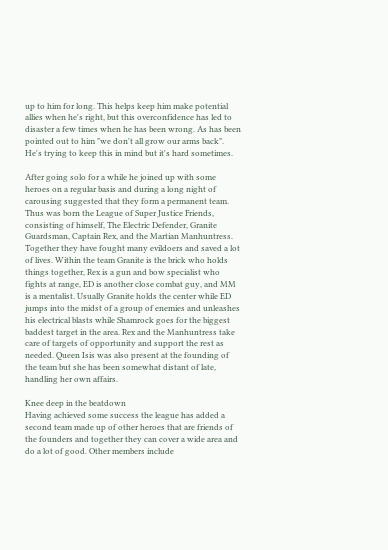up to him for long. This helps keep him make potential allies when he's right, but this overconfidence has led to disaster a few times when he has been wrong. As has been pointed out to him "we don't all grow our arms back". He's trying to keep this in mind but it's hard sometimes.

After going solo for a while he joined up with some heroes on a regular basis and during a long night of carousing suggested that they form a permanent team. Thus was born the League of Super Justice Friends, consisting of himself, The Electric Defender, Granite Guardsman, Captain Rex, and the Martian Manhuntress. Together they have fought many evildoers and saved a lot of lives. Within the team Granite is the brick who holds things together, Rex is a gun and bow specialist who fights at range, ED is another close combat guy, and MM is a mentalist. Usually Granite holds the center while ED jumps into the midst of a group of enemies and unleashes his electrical blasts while Shamrock goes for the biggest baddest target in the area. Rex and the Manhuntress take care of targets of opportunity and support the rest as needed. Queen Isis was also present at the founding of the team but she has been somewhat distant of late, handling her own affairs.

Knee deep in the beatdown
Having achieved some success the league has added a second team made up of other heroes that are friends of the founders and together they can cover a wide area and do a lot of good. Other members include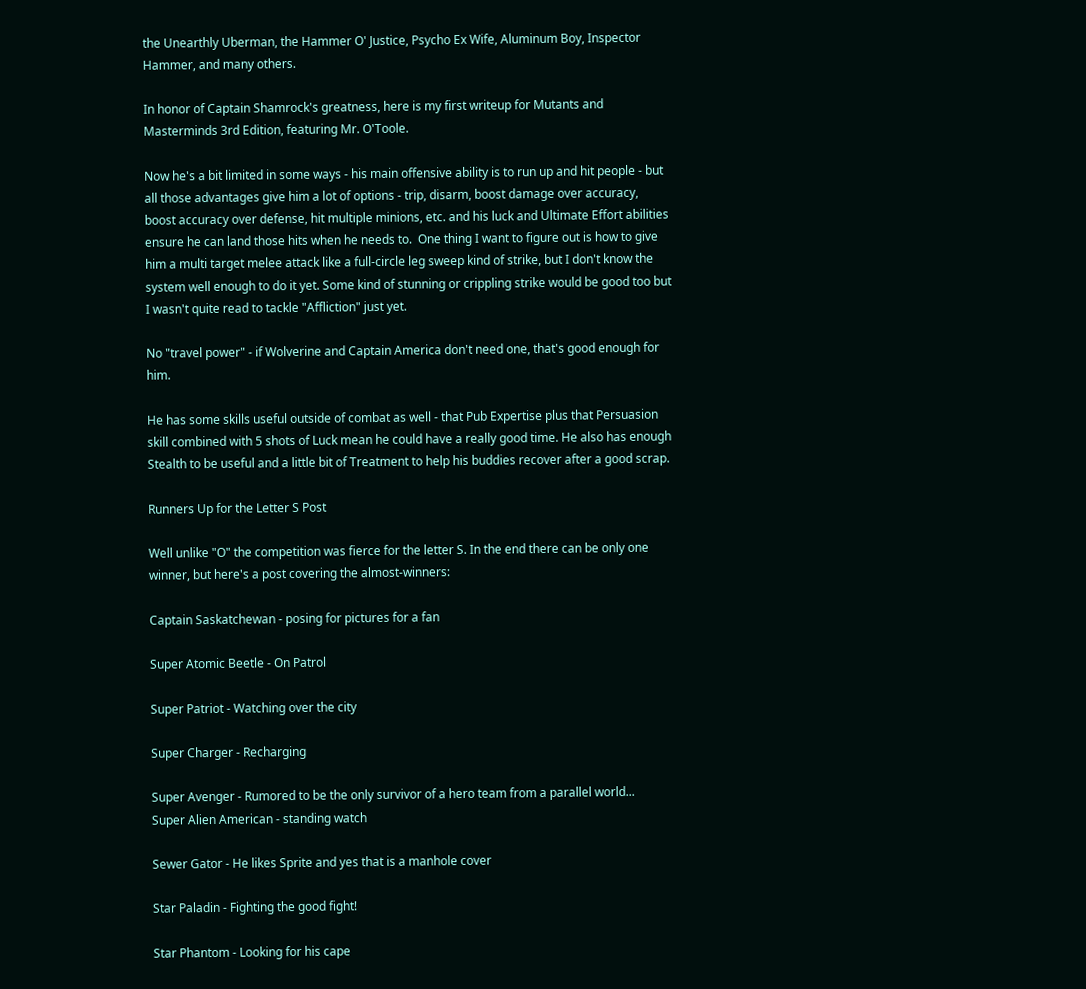the Unearthly Uberman, the Hammer O' Justice, Psycho Ex Wife, Aluminum Boy, Inspector Hammer, and many others.

In honor of Captain Shamrock's greatness, here is my first writeup for Mutants and Masterminds 3rd Edition, featuring Mr. O'Toole.

Now he's a bit limited in some ways - his main offensive ability is to run up and hit people - but all those advantages give him a lot of options - trip, disarm, boost damage over accuracy, boost accuracy over defense, hit multiple minions, etc. and his luck and Ultimate Effort abilities ensure he can land those hits when he needs to.  One thing I want to figure out is how to give him a multi target melee attack like a full-circle leg sweep kind of strike, but I don't know the system well enough to do it yet. Some kind of stunning or crippling strike would be good too but I wasn't quite read to tackle "Affliction" just yet.

No "travel power" - if Wolverine and Captain America don't need one, that's good enough for him.

He has some skills useful outside of combat as well - that Pub Expertise plus that Persuasion skill combined with 5 shots of Luck mean he could have a really good time. He also has enough Stealth to be useful and a little bit of Treatment to help his buddies recover after a good scrap.

Runners Up for the Letter S Post

Well unlike "O" the competition was fierce for the letter S. In the end there can be only one winner, but here's a post covering the almost-winners:

Captain Saskatchewan - posing for pictures for a fan

Super Atomic Beetle - On Patrol

Super Patriot - Watching over the city

Super Charger - Recharging

Super Avenger - Rumored to be the only survivor of a hero team from a parallel world...
Super Alien American - standing watch

Sewer Gator - He likes Sprite and yes that is a manhole cover

Star Paladin - Fighting the good fight!

Star Phantom - Looking for his cape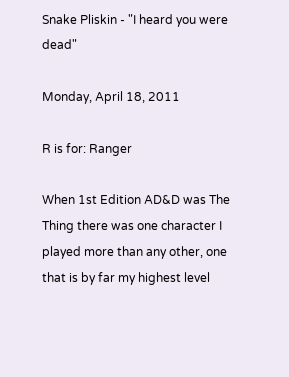Snake Pliskin - "I heard you were dead"

Monday, April 18, 2011

R is for: Ranger

When 1st Edition AD&D was The Thing there was one character I played more than any other, one that is by far my highest level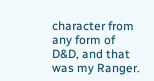character from any form of D&D, and that was my Ranger.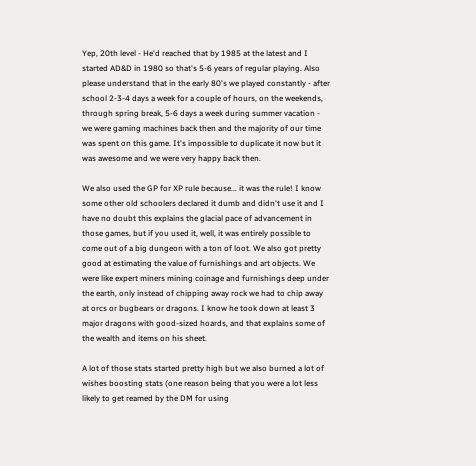Yep, 20th level - He'd reached that by 1985 at the latest and I started AD&D in 1980 so that's 5-6 years of regular playing. Also please understand that in the early 80's we played constantly - after school 2-3-4 days a week for a couple of hours, on the weekends, through spring break, 5-6 days a week during summer vacation - we were gaming machines back then and the majority of our time was spent on this game. It's impossible to duplicate it now but it was awesome and we were very happy back then.

We also used the GP for XP rule because... it was the rule! I know some other old schoolers declared it dumb and didn't use it and I have no doubt this explains the glacial pace of advancement in those games, but if you used it, well, it was entirely possible to come out of a big dungeon with a ton of loot. We also got pretty good at estimating the value of furnishings and art objects. We were like expert miners mining coinage and furnishings deep under the earth, only instead of chipping away rock we had to chip away at orcs or bugbears or dragons. I know he took down at least 3 major dragons with good-sized hoards, and that explains some of the wealth and items on his sheet.

A lot of those stats started pretty high but we also burned a lot of wishes boosting stats (one reason being that you were a lot less likely to get reamed by the DM for using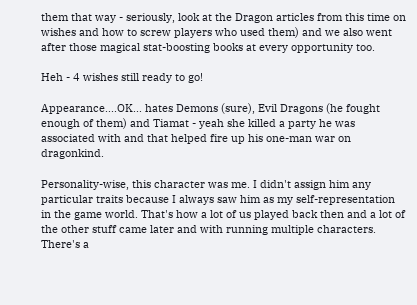them that way - seriously, look at the Dragon articles from this time on wishes and how to screw players who used them) and we also went after those magical stat-boosting books at every opportunity too.

Heh - 4 wishes still ready to go!

Appearance....OK... hates Demons (sure), Evil Dragons (he fought enough of them) and Tiamat - yeah she killed a party he was associated with and that helped fire up his one-man war on dragonkind.

Personality-wise, this character was me. I didn't assign him any particular traits because I always saw him as my self-representation in the game world. That's how a lot of us played back then and a lot of the other stuff came later and with running multiple characters. There's a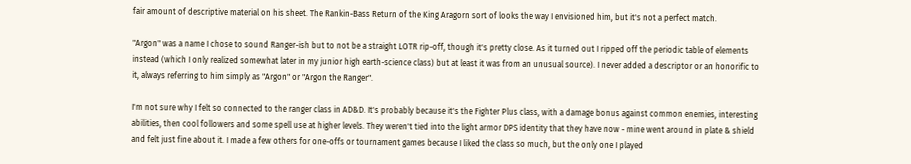fair amount of descriptive material on his sheet. The Rankin-Bass Return of the King Aragorn sort of looks the way I envisioned him, but it's not a perfect match.

"Argon" was a name I chose to sound Ranger-ish but to not be a straight LOTR rip-off, though it's pretty close. As it turned out I ripped off the periodic table of elements instead (which I only realized somewhat later in my junior high earth-science class) but at least it was from an unusual source). I never added a descriptor or an honorific to it, always referring to him simply as "Argon" or "Argon the Ranger".

I'm not sure why I felt so connected to the ranger class in AD&D. It's probably because it's the Fighter Plus class, with a damage bonus against common enemies, interesting abilities, then cool followers and some spell use at higher levels. They weren't tied into the light armor DPS identity that they have now - mine went around in plate & shield and felt just fine about it. I made a few others for one-offs or tournament games because I liked the class so much, but the only one I played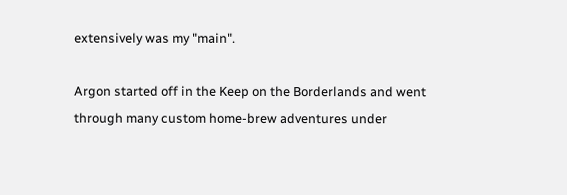extensively was my "main".

Argon started off in the Keep on the Borderlands and went through many custom home-brew adventures under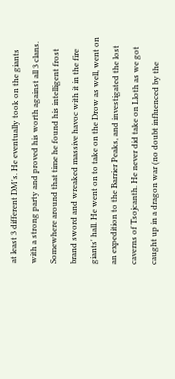at least 3 different DM's. He eventually took on the giants with a strong party and proved his worth against all 3 clans. Somewhere around that time he found his intelligent frost brand sword and wreaked massive havoc with it in the fire giants' hall. He went on to take on the Drow as well, went on an expedition to the Barrier Peaks, and investigated the lost caverns of Tsojcanth. He never did take on Lloth as we got caught up in a dragon war (no doubt influenced by the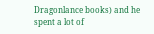Dragonlance books) and he spent a lot of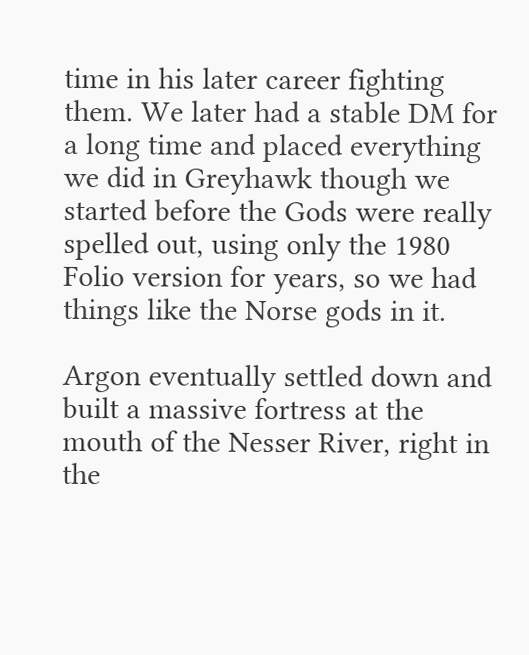time in his later career fighting them. We later had a stable DM for a long time and placed everything we did in Greyhawk though we started before the Gods were really spelled out, using only the 1980 Folio version for years, so we had things like the Norse gods in it.

Argon eventually settled down and built a massive fortress at the mouth of the Nesser River, right in the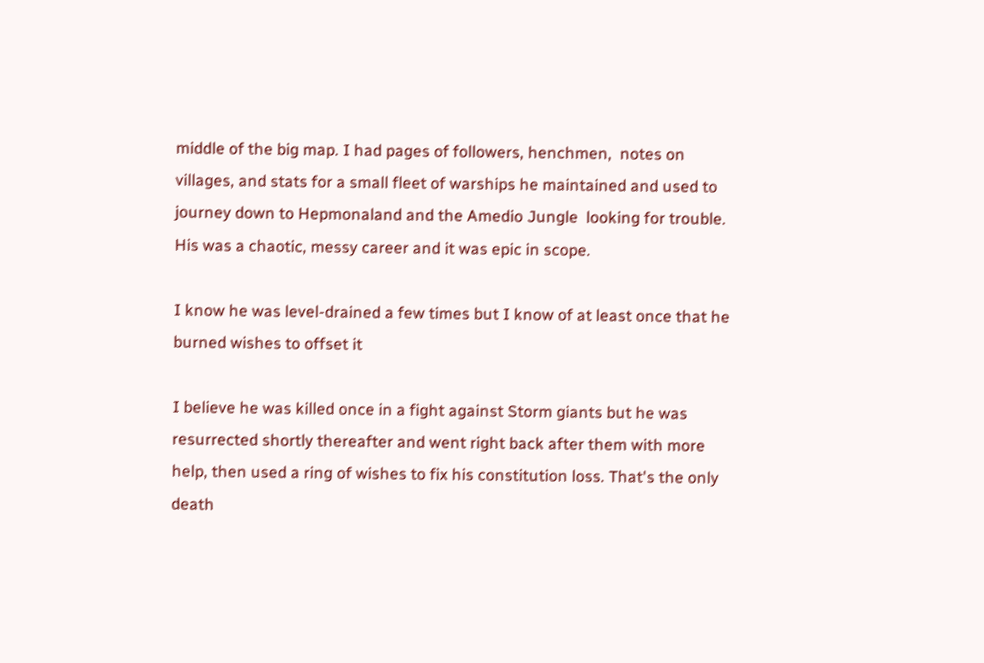middle of the big map. I had pages of followers, henchmen,  notes on villages, and stats for a small fleet of warships he maintained and used to journey down to Hepmonaland and the Amedio Jungle  looking for trouble. His was a chaotic, messy career and it was epic in scope.

I know he was level-drained a few times but I know of at least once that he burned wishes to offset it

I believe he was killed once in a fight against Storm giants but he was resurrected shortly thereafter and went right back after them with more help, then used a ring of wishes to fix his constitution loss. That's the only death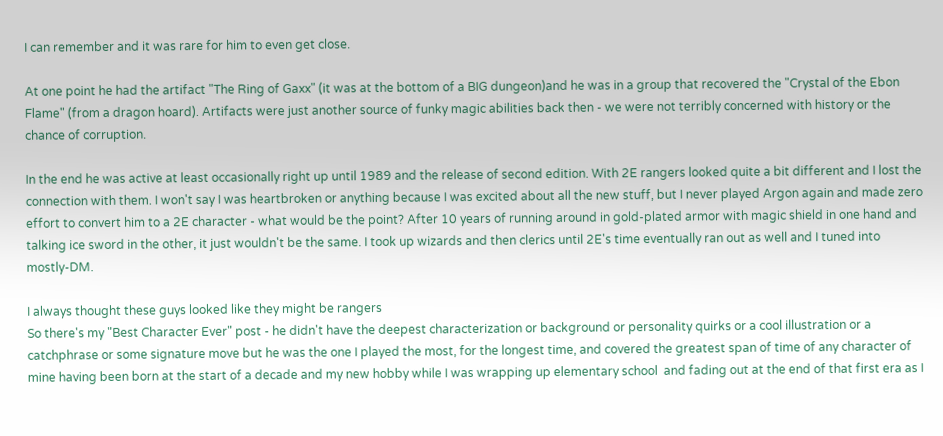I can remember and it was rare for him to even get close.

At one point he had the artifact "The Ring of Gaxx" (it was at the bottom of a BIG dungeon)and he was in a group that recovered the "Crystal of the Ebon Flame" (from a dragon hoard). Artifacts were just another source of funky magic abilities back then - we were not terribly concerned with history or the chance of corruption.

In the end he was active at least occasionally right up until 1989 and the release of second edition. With 2E rangers looked quite a bit different and I lost the connection with them. I won't say I was heartbroken or anything because I was excited about all the new stuff, but I never played Argon again and made zero effort to convert him to a 2E character - what would be the point? After 10 years of running around in gold-plated armor with magic shield in one hand and talking ice sword in the other, it just wouldn't be the same. I took up wizards and then clerics until 2E's time eventually ran out as well and I tuned into mostly-DM.

I always thought these guys looked like they might be rangers
So there's my "Best Character Ever" post - he didn't have the deepest characterization or background or personality quirks or a cool illustration or a catchphrase or some signature move but he was the one I played the most, for the longest time, and covered the greatest span of time of any character of mine having been born at the start of a decade and my new hobby while I was wrapping up elementary school  and fading out at the end of that first era as I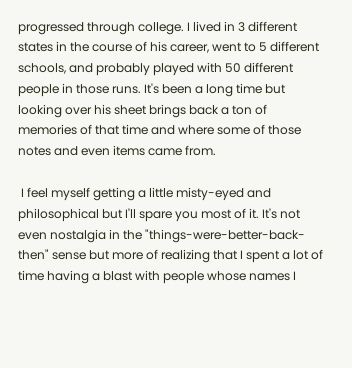progressed through college. I lived in 3 different states in the course of his career, went to 5 different schools, and probably played with 50 different people in those runs. It's been a long time but looking over his sheet brings back a ton of memories of that time and where some of those notes and even items came from.

 I feel myself getting a little misty-eyed and philosophical but I'll spare you most of it. It's not even nostalgia in the "things-were-better-back-then" sense but more of realizing that I spent a lot of time having a blast with people whose names I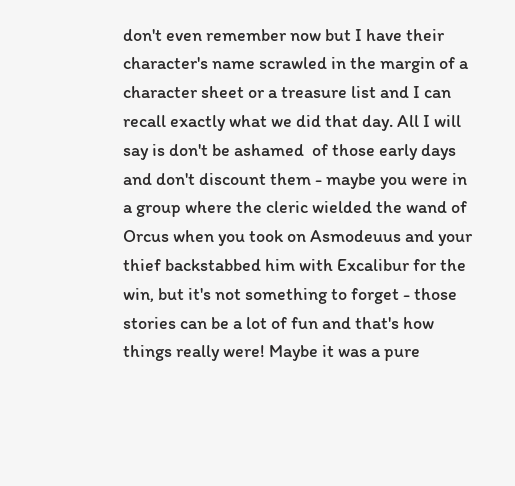don't even remember now but I have their character's name scrawled in the margin of a character sheet or a treasure list and I can recall exactly what we did that day. All I will say is don't be ashamed  of those early days and don't discount them - maybe you were in a group where the cleric wielded the wand of Orcus when you took on Asmodeuus and your thief backstabbed him with Excalibur for the win, but it's not something to forget - those stories can be a lot of fun and that's how things really were! Maybe it was a pure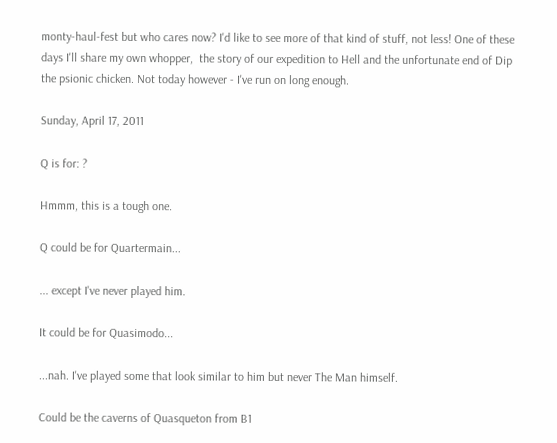monty-haul-fest but who cares now? I'd like to see more of that kind of stuff, not less! One of these days I'll share my own whopper,  the story of our expedition to Hell and the unfortunate end of Dip the psionic chicken. Not today however - I've run on long enough.

Sunday, April 17, 2011

Q is for: ?

Hmmm, this is a tough one.

Q could be for Quartermain...

... except I've never played him.

It could be for Quasimodo...

...nah. I've played some that look similar to him but never The Man himself.

Could be the caverns of Quasqueton from B1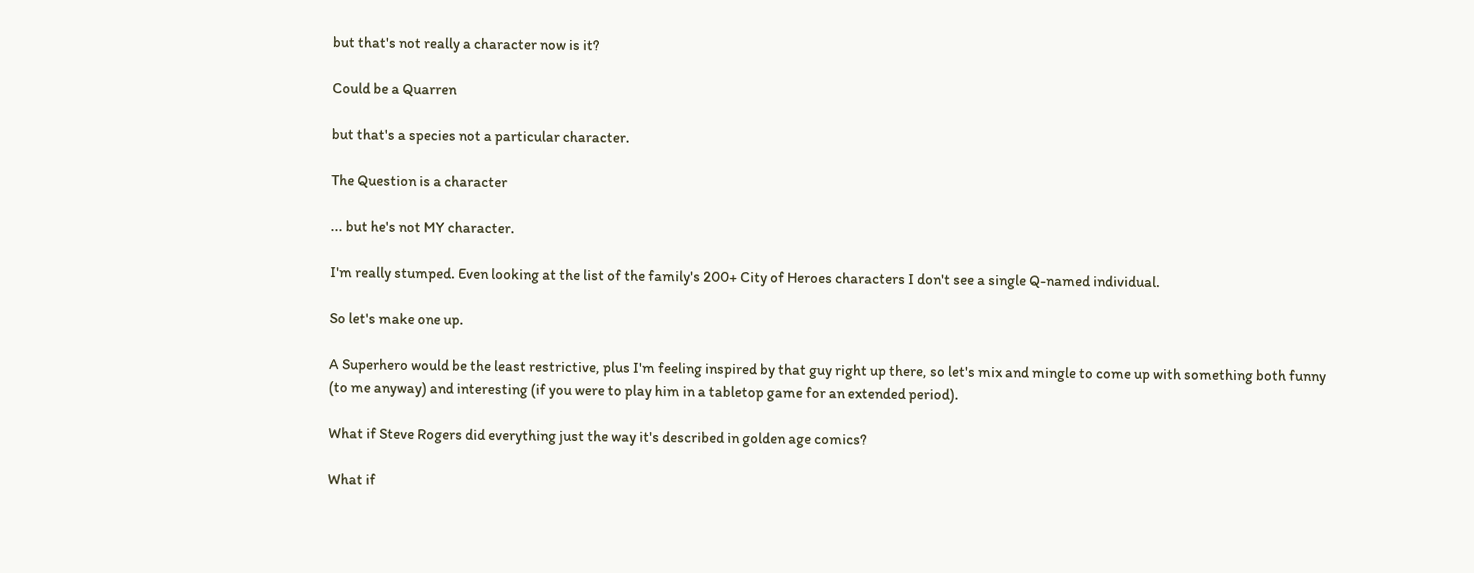but that's not really a character now is it?

Could be a Quarren

but that's a species not a particular character.

The Question is a character

... but he's not MY character.

I'm really stumped. Even looking at the list of the family's 200+ City of Heroes characters I don't see a single Q-named individual.

So let's make one up.

A Superhero would be the least restrictive, plus I'm feeling inspired by that guy right up there, so let's mix and mingle to come up with something both funny (to me anyway) and interesting (if you were to play him in a tabletop game for an extended period).

What if Steve Rogers did everything just the way it's described in golden age comics?

What if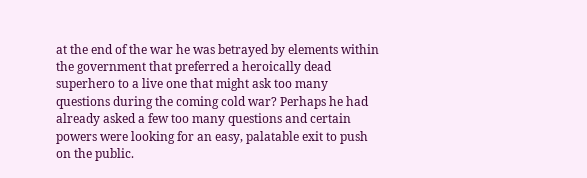at the end of the war he was betrayed by elements within the government that preferred a heroically dead superhero to a live one that might ask too many questions during the coming cold war? Perhaps he had already asked a few too many questions and certain powers were looking for an easy, palatable exit to push on the public.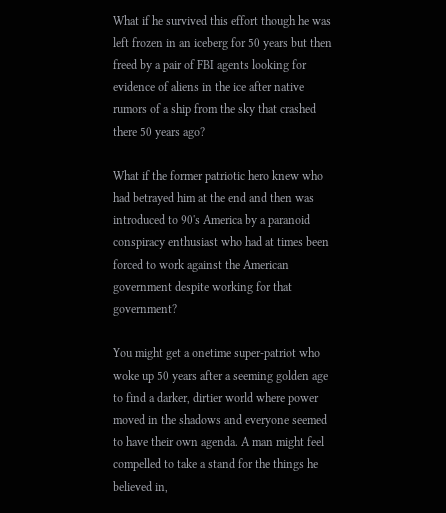What if he survived this effort though he was left frozen in an iceberg for 50 years but then freed by a pair of FBI agents looking for evidence of aliens in the ice after native rumors of a ship from the sky that crashed there 50 years ago?

What if the former patriotic hero knew who had betrayed him at the end and then was introduced to 90's America by a paranoid conspiracy enthusiast who had at times been forced to work against the American government despite working for that government?

You might get a onetime super-patriot who woke up 50 years after a seeming golden age to find a darker, dirtier world where power moved in the shadows and everyone seemed to have their own agenda. A man might feel compelled to take a stand for the things he believed in,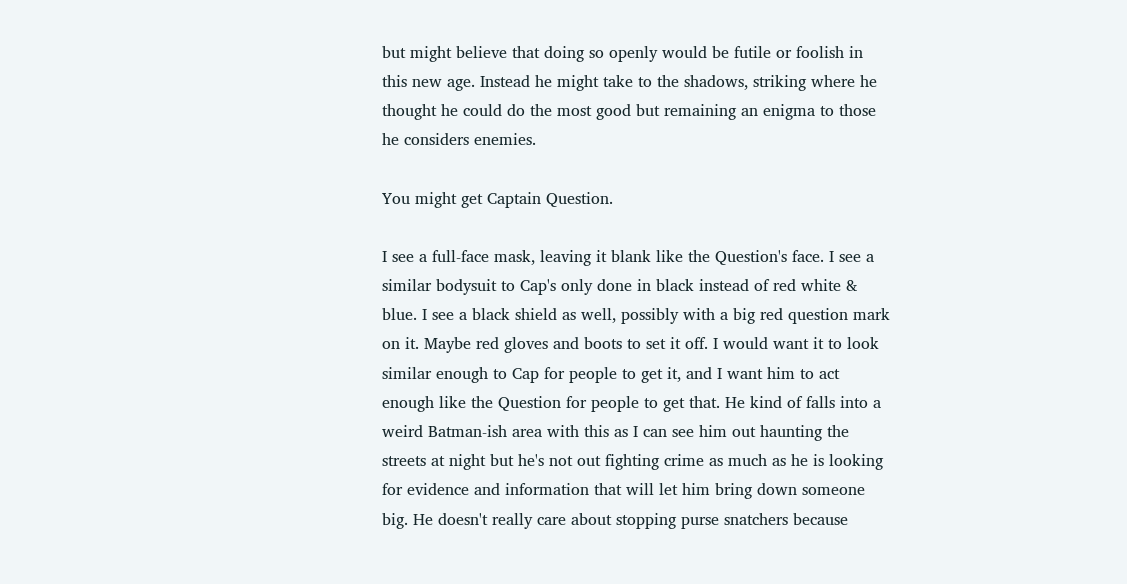but might believe that doing so openly would be futile or foolish in this new age. Instead he might take to the shadows, striking where he thought he could do the most good but remaining an enigma to those he considers enemies.

You might get Captain Question.

I see a full-face mask, leaving it blank like the Question's face. I see a similar bodysuit to Cap's only done in black instead of red white & blue. I see a black shield as well, possibly with a big red question mark on it. Maybe red gloves and boots to set it off. I would want it to look similar enough to Cap for people to get it, and I want him to act enough like the Question for people to get that. He kind of falls into a weird Batman-ish area with this as I can see him out haunting the streets at night but he's not out fighting crime as much as he is looking for evidence and information that will let him bring down someone big. He doesn't really care about stopping purse snatchers because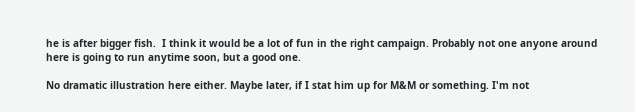he is after bigger fish.  I think it would be a lot of fun in the right campaign. Probably not one anyone around here is going to run anytime soon, but a good one.

No dramatic illustration here either. Maybe later, if I stat him up for M&M or something. I'm not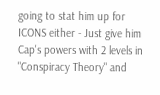going to stat him up for ICONS either - Just give him Cap's powers with 2 levels in "Conspiracy Theory" and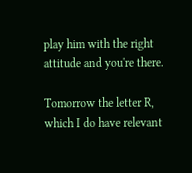play him with the right attitude and you're there.

Tomorrow the letter R, which I do have relevant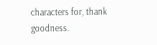characters for, thank goodness.